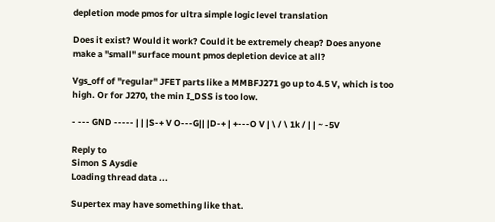depletion mode pmos for ultra simple logic level translation

Does it exist? Would it work? Could it be extremely cheap? Does anyone make a "small" surface mount pmos depletion device at all?

Vgs_off of "regular" JFET parts like a MMBFJ271 go up to 4.5 V, which is too high. Or for J270, the min I_DSS is too low.

- --- GND ----- | | |S-+ V O---G|| |D-+ | +---O V | \ / \ 1k / | | ~ -5V

Reply to
Simon S Aysdie
Loading thread data ...

Supertex may have something like that.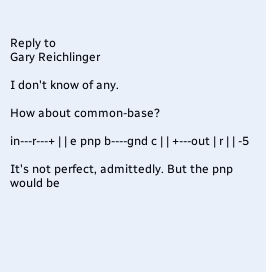Reply to
Gary Reichlinger

I don't know of any.

How about common-base?

in---r---+ | | e pnp b----gnd c | | +---out | r | | -5

It's not perfect, admittedly. But the pnp would be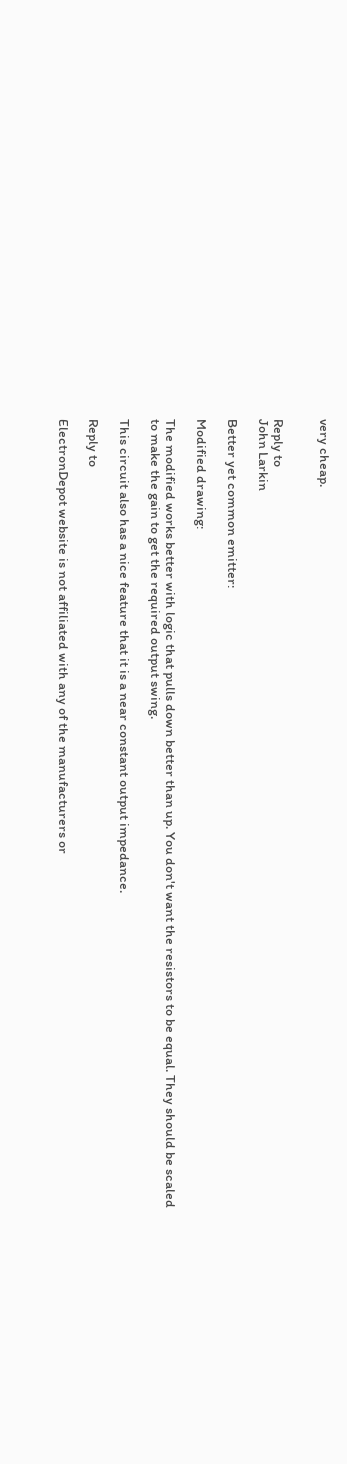very cheap.


Reply to
John Larkin

Better yet common emitter:

Modified drawing:

The modified works better with logic that pulls down better than up. You don't want the resistors to be equal. They should be scaled to make the gain to get the required output swing.

This circuit also has a nice feature that it is a near constant output impedance.

Reply to

ElectronDepot website is not affiliated with any of the manufacturers or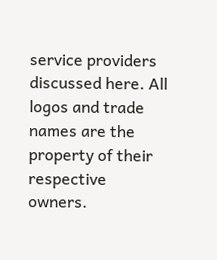service providers discussed here. All logos and trade names are the property of their respective owners.